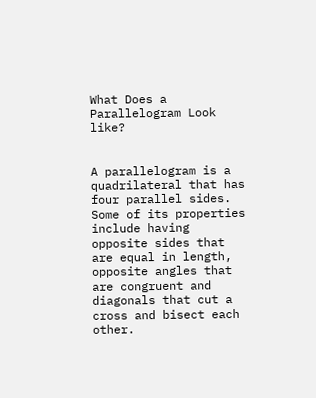What Does a Parallelogram Look like?


A parallelogram is a quadrilateral that has four parallel sides. Some of its properties include having opposite sides that are equal in length, opposite angles that are congruent and diagonals that cut a cross and bisect each other.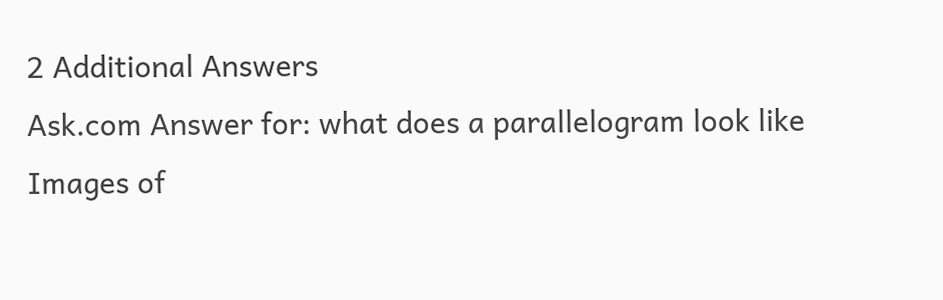2 Additional Answers
Ask.com Answer for: what does a parallelogram look like
Images of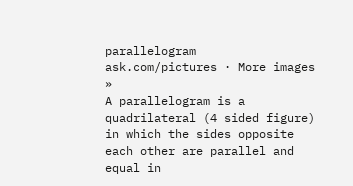parallelogram
ask.com/pictures · More images »
A parallelogram is a quadrilateral (4 sided figure) in which the sides opposite each other are parallel and equal in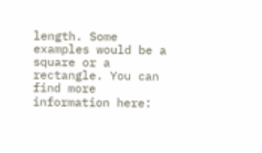length. Some examples would be a square or a rectangle. You can find more information here: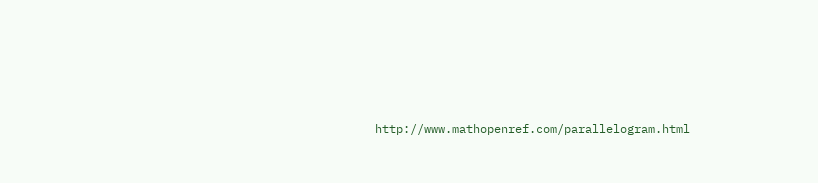http://www.mathopenref.com/parallelogram.html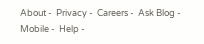About -  Privacy -  Careers -  Ask Blog -  Mobile -  Help -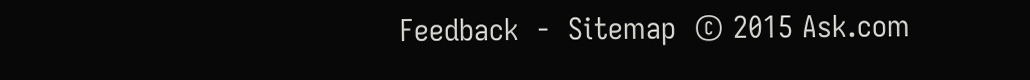Feedback  -  Sitemap  © 2015 Ask.com